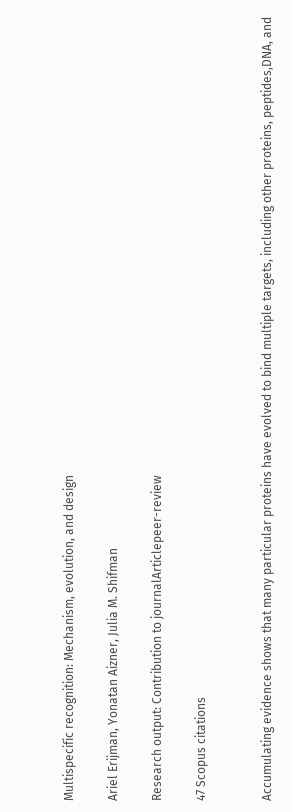Multispecific recognition: Mechanism, evolution, and design

Ariel Erijman, Yonatan Aizner, Julia M. Shifman

Research output: Contribution to journalArticlepeer-review

47 Scopus citations


Accumulating evidence shows that many particular proteins have evolved to bind multiple targets, including other proteins, peptides,DNA, and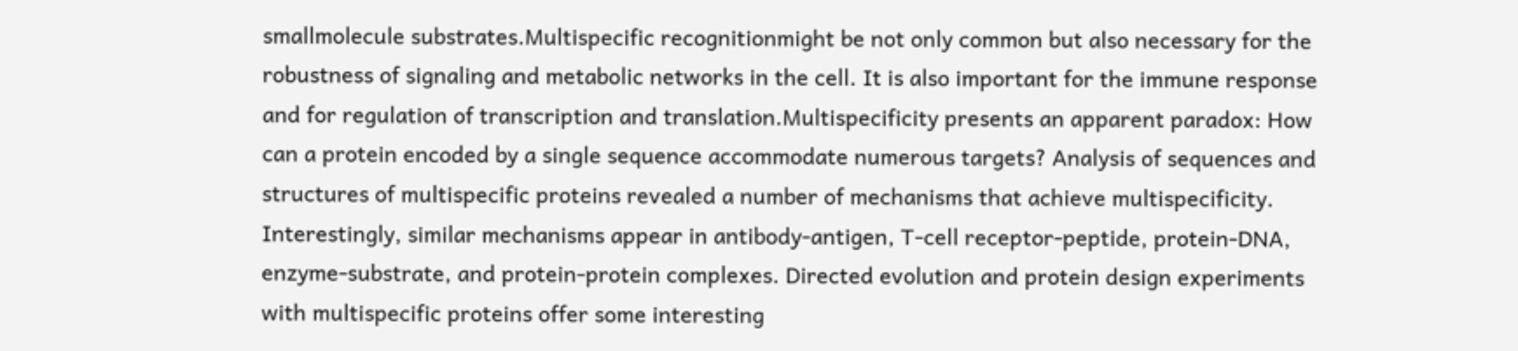smallmolecule substrates.Multispecific recognitionmight be not only common but also necessary for the robustness of signaling and metabolic networks in the cell. It is also important for the immune response and for regulation of transcription and translation.Multispecificity presents an apparent paradox: How can a protein encoded by a single sequence accommodate numerous targets? Analysis of sequences and structures of multispecific proteins revealed a number of mechanisms that achieve multispecificity. Interestingly, similar mechanisms appear in antibody-antigen, T-cell receptor-peptide, protein-DNA, enzyme-substrate, and protein-protein complexes. Directed evolution and protein design experiments with multispecific proteins offer some interesting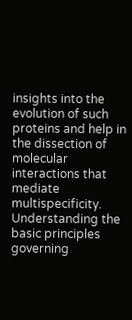insights into the evolution of such proteins and help in the dissection of molecular interactions that mediate multispecificity. Understanding the basic principles governing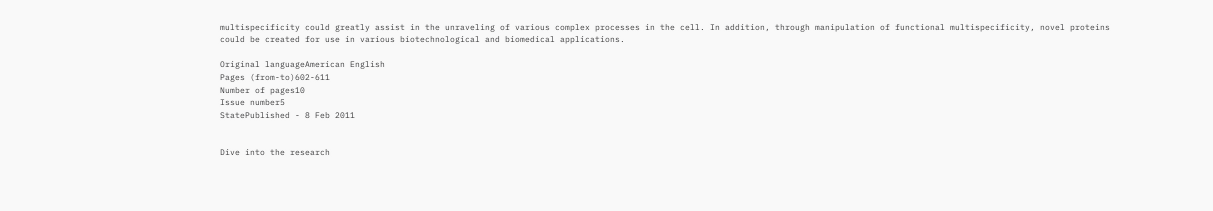multispecificity could greatly assist in the unraveling of various complex processes in the cell. In addition, through manipulation of functional multispecificity, novel proteins could be created for use in various biotechnological and biomedical applications.

Original languageAmerican English
Pages (from-to)602-611
Number of pages10
Issue number5
StatePublished - 8 Feb 2011


Dive into the research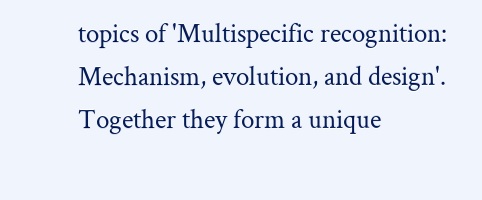topics of 'Multispecific recognition: Mechanism, evolution, and design'. Together they form a unique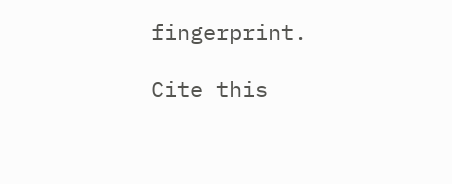fingerprint.

Cite this